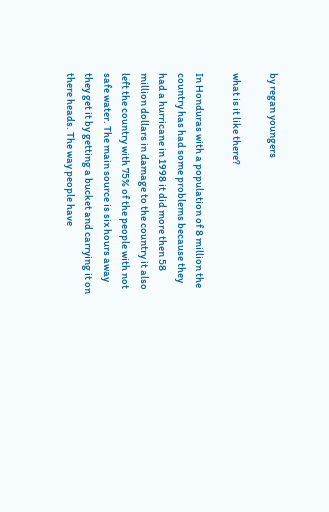by regan youngers

what is it like there?

In Honduras with a population of 8 million the country has had some problems because they had a hurricane in 1998 it did more then 58 million dollars in damage to the country it also left the country with 75% of the people with not safe water. The main source is six hours away they get it by getting a bucket and carrying it on there heads. The way people have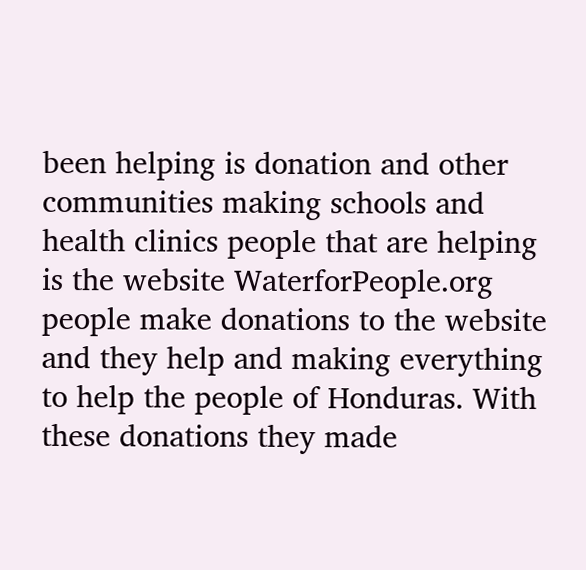been helping is donation and other communities making schools and health clinics people that are helping is the website WaterforPeople.org people make donations to the website and they help and making everything to help the people of Honduras. With these donations they made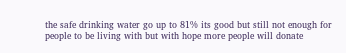the safe drinking water go up to 81% its good but still not enough for people to be living with but with hope more people will donate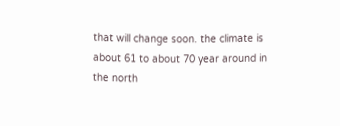that will change soon. the climate is about 61 to about 70 year around in the north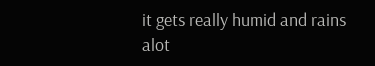it gets really humid and rains alot